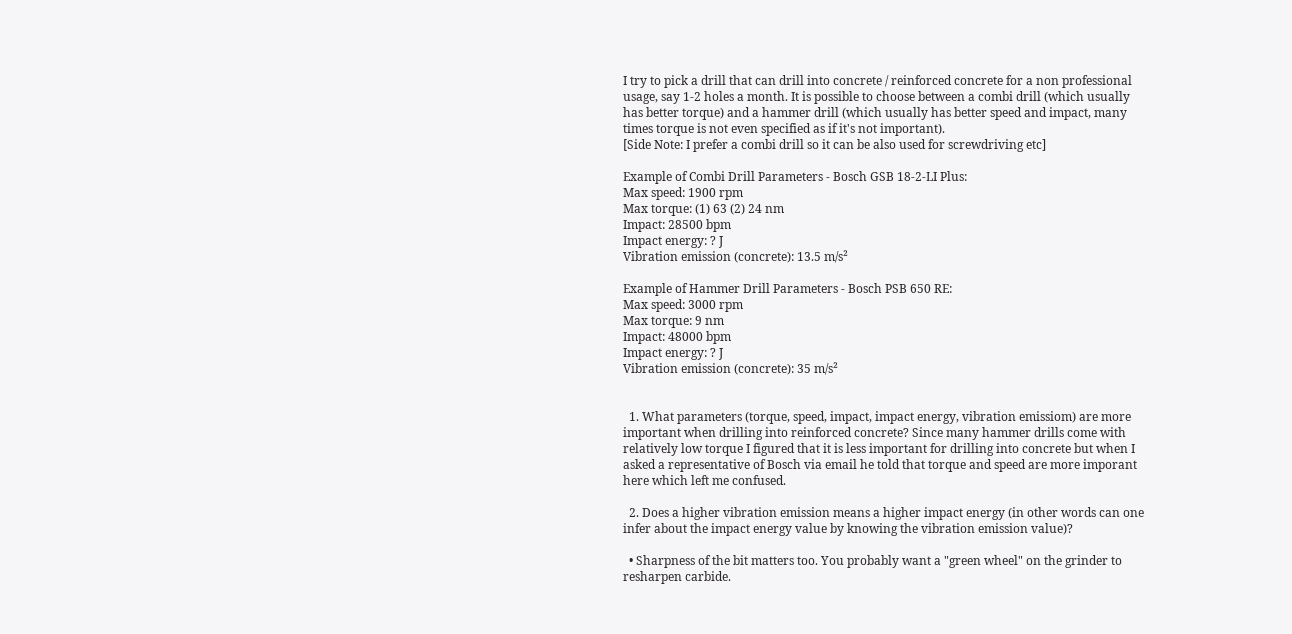I try to pick a drill that can drill into concrete / reinforced concrete for a non professional usage, say 1-2 holes a month. It is possible to choose between a combi drill (which usually has better torque) and a hammer drill (which usually has better speed and impact, many times torque is not even specified as if it's not important).
[Side Note: I prefer a combi drill so it can be also used for screwdriving etc]

Example of Combi Drill Parameters - Bosch GSB 18-2-LI Plus:
Max speed: 1900 rpm
Max torque: (1) 63 (2) 24 nm
Impact: 28500 bpm
Impact energy: ? J
Vibration emission (concrete): 13.5 m/s²

Example of Hammer Drill Parameters - Bosch PSB 650 RE:
Max speed: 3000 rpm
Max torque: 9 nm
Impact: 48000 bpm
Impact energy: ? J
Vibration emission (concrete): 35 m/s²


  1. What parameters (torque, speed, impact, impact energy, vibration emissiom) are more important when drilling into reinforced concrete? Since many hammer drills come with relatively low torque I figured that it is less important for drilling into concrete but when I asked a representative of Bosch via email he told that torque and speed are more imporant here which left me confused.

  2. Does a higher vibration emission means a higher impact energy (in other words can one infer about the impact energy value by knowing the vibration emission value)?

  • Sharpness of the bit matters too. You probably want a "green wheel" on the grinder to resharpen carbide.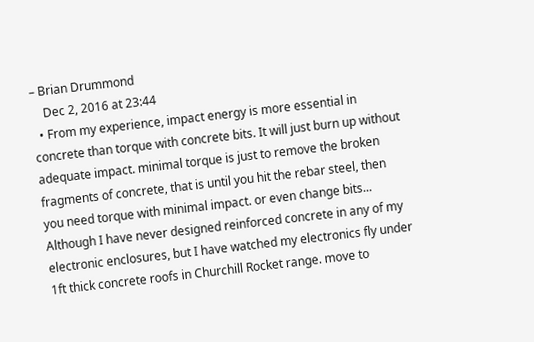– Brian Drummond
    Dec 2, 2016 at 23:44
  • From my experience, impact energy is more essential in concrete than torque with concrete bits. It will just burn up without adequate impact. minimal torque is just to remove the broken fragments of concrete, that is until you hit the rebar steel, then you need torque with minimal impact. or even change bits... Although I have never designed reinforced concrete in any of my electronic enclosures, but I have watched my electronics fly under 1ft thick concrete roofs in Churchill Rocket range. move to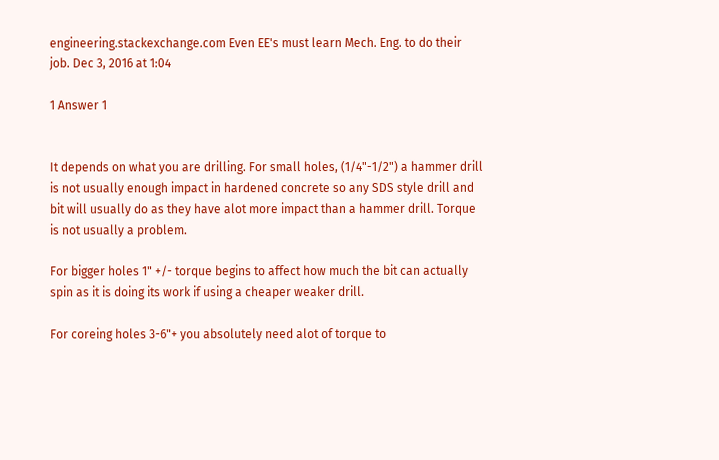engineering.stackexchange.com Even EE's must learn Mech. Eng. to do their job. Dec 3, 2016 at 1:04

1 Answer 1


It depends on what you are drilling. For small holes, (1/4"-1/2") a hammer drill is not usually enough impact in hardened concrete so any SDS style drill and bit will usually do as they have alot more impact than a hammer drill. Torque is not usually a problem.

For bigger holes 1" +/- torque begins to affect how much the bit can actually spin as it is doing its work if using a cheaper weaker drill.

For coreing holes 3-6"+ you absolutely need alot of torque to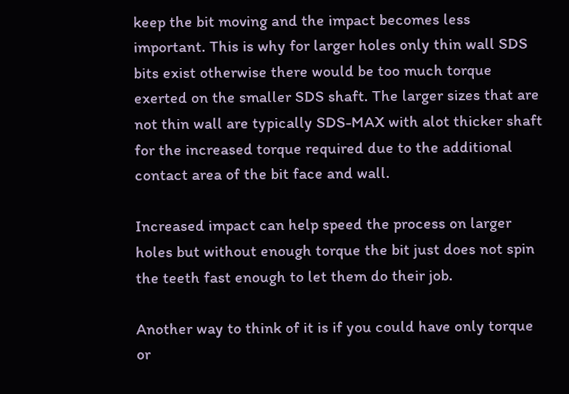keep the bit moving and the impact becomes less important. This is why for larger holes only thin wall SDS bits exist otherwise there would be too much torque exerted on the smaller SDS shaft. The larger sizes that are not thin wall are typically SDS-MAX with alot thicker shaft for the increased torque required due to the additional contact area of the bit face and wall.

Increased impact can help speed the process on larger holes but without enough torque the bit just does not spin the teeth fast enough to let them do their job.

Another way to think of it is if you could have only torque or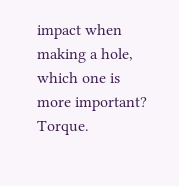impact when making a hole, which one is more important? Torque.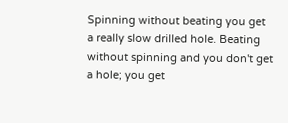Spinning without beating you get a really slow drilled hole. Beating without spinning and you don't get a hole; you get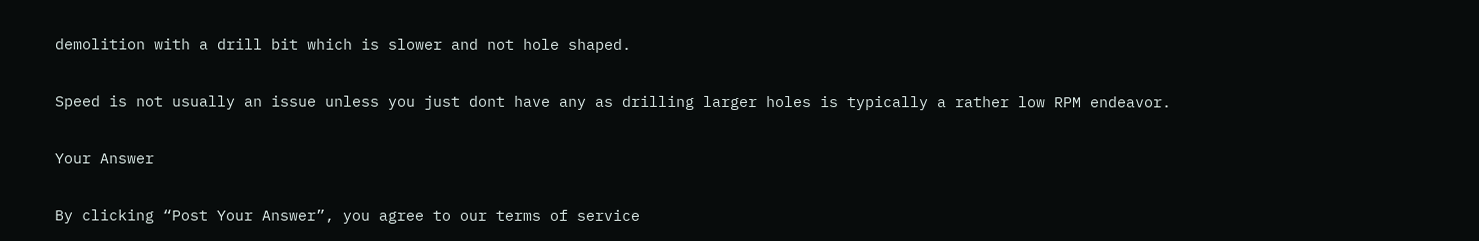demolition with a drill bit which is slower and not hole shaped.

Speed is not usually an issue unless you just dont have any as drilling larger holes is typically a rather low RPM endeavor.

Your Answer

By clicking “Post Your Answer”, you agree to our terms of service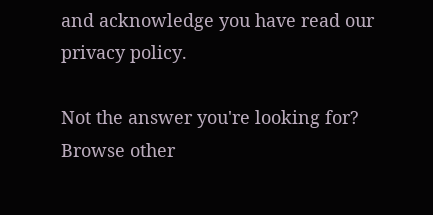and acknowledge you have read our privacy policy.

Not the answer you're looking for? Browse other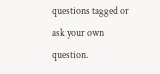questions tagged or ask your own question.